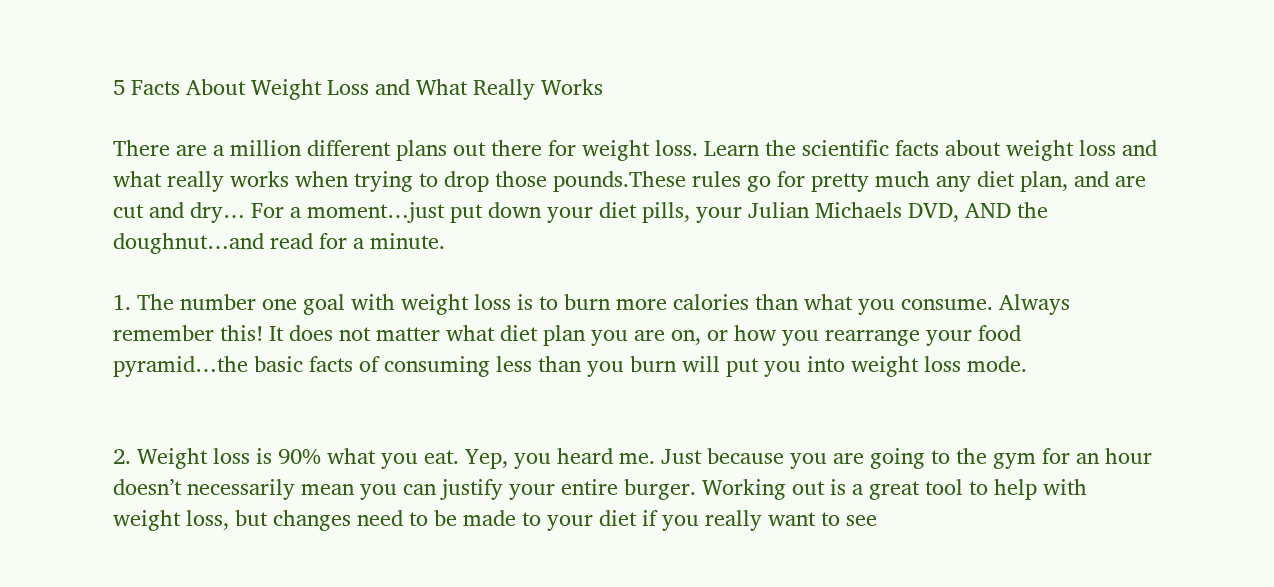5 Facts About Weight Loss and What Really Works

There are a million different plans out there for weight loss. Learn the scientific facts about weight loss and what really works when trying to drop those pounds.These rules go for pretty much any diet plan, and are cut and dry… For a moment…just put down your diet pills, your Julian Michaels DVD, AND the doughnut…and read for a minute.

1. The number one goal with weight loss is to burn more calories than what you consume. Always remember this! It does not matter what diet plan you are on, or how you rearrange your food pyramid…the basic facts of consuming less than you burn will put you into weight loss mode.


2. Weight loss is 90% what you eat. Yep, you heard me. Just because you are going to the gym for an hour doesn’t necessarily mean you can justify your entire burger. Working out is a great tool to help with weight loss, but changes need to be made to your diet if you really want to see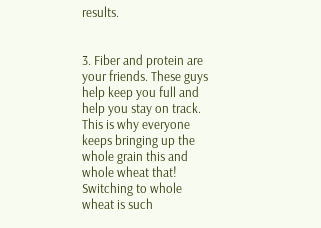results.


3. Fiber and protein are your friends. These guys help keep you full and help you stay on track. This is why everyone keeps bringing up the whole grain this and whole wheat that! Switching to whole wheat is such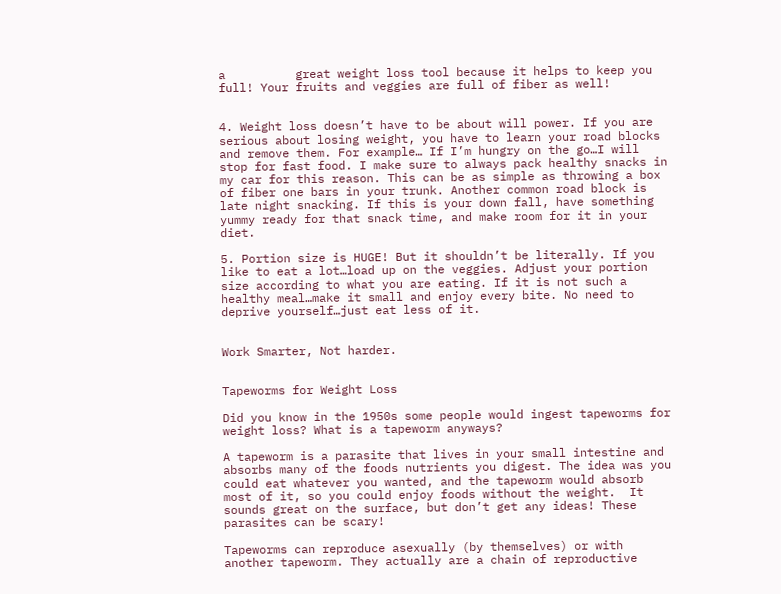a          great weight loss tool because it helps to keep you full! Your fruits and veggies are full of fiber as well!


4. Weight loss doesn’t have to be about will power. If you are serious about losing weight, you have to learn your road blocks and remove them. For example… If I’m hungry on the go…I will stop for fast food. I make sure to always pack healthy snacks in my car for this reason. This can be as simple as throwing a box of fiber one bars in your trunk. Another common road block is late night snacking. If this is your down fall, have something yummy ready for that snack time, and make room for it in your diet.

5. Portion size is HUGE! But it shouldn’t be literally. If you like to eat a lot…load up on the veggies. Adjust your portion size according to what you are eating. If it is not such a healthy meal…make it small and enjoy every bite. No need to deprive yourself…just eat less of it.


Work Smarter, Not harder.


Tapeworms for Weight Loss

Did you know in the 1950s some people would ingest tapeworms for weight loss? What is a tapeworm anyways?

A tapeworm is a parasite that lives in your small intestine and absorbs many of the foods nutrients you digest. The idea was you could eat whatever you wanted, and the tapeworm would absorb most of it, so you could enjoy foods without the weight.  It sounds great on the surface, but don’t get any ideas! These parasites can be scary!

Tapeworms can reproduce asexually (by themselves) or with another tapeworm. They actually are a chain of reproductive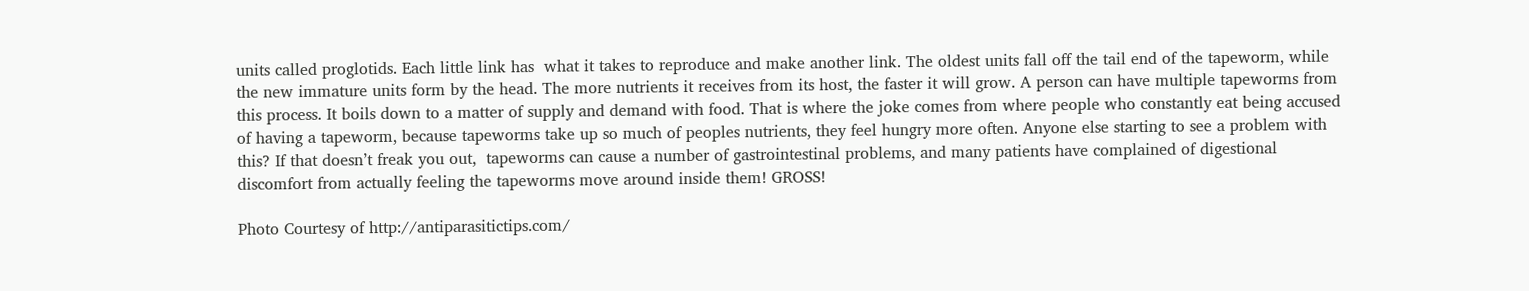units called proglotids. Each little link has  what it takes to reproduce and make another link. The oldest units fall off the tail end of the tapeworm, while the new immature units form by the head. The more nutrients it receives from its host, the faster it will grow. A person can have multiple tapeworms from this process. It boils down to a matter of supply and demand with food. That is where the joke comes from where people who constantly eat being accused of having a tapeworm, because tapeworms take up so much of peoples nutrients, they feel hungry more often. Anyone else starting to see a problem with this? If that doesn’t freak you out,  tapeworms can cause a number of gastrointestinal problems, and many patients have complained of digestional discomfort from actually feeling the tapeworms move around inside them! GROSS!

Photo Courtesy of http://antiparasitictips.com/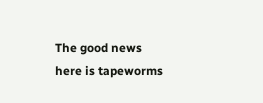The good news here is tapeworms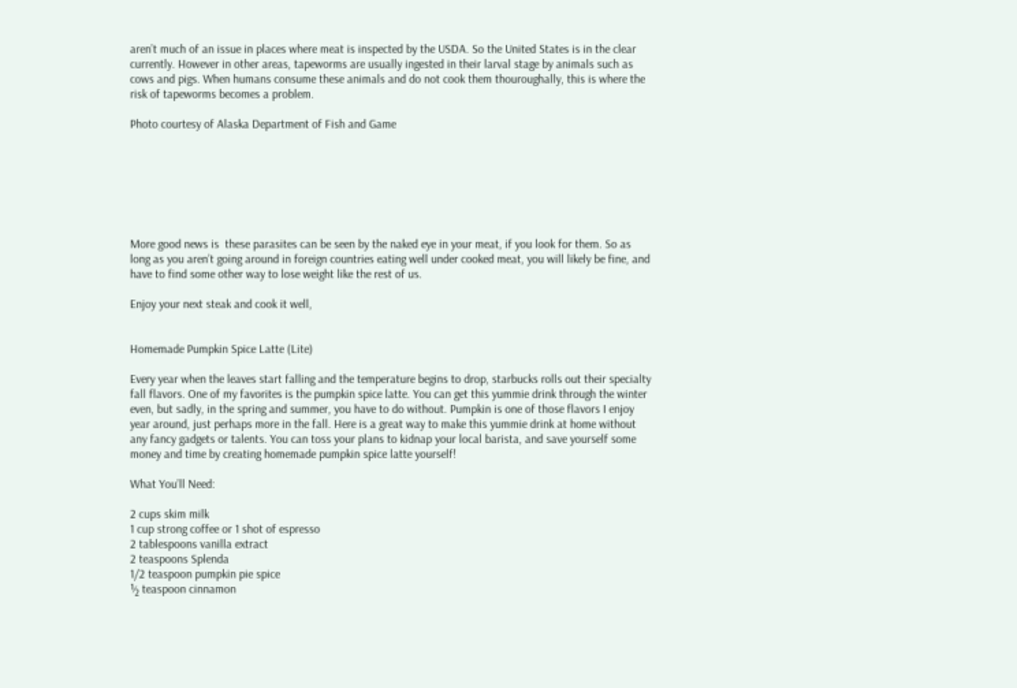aren’t much of an issue in places where meat is inspected by the USDA. So the United States is in the clear currently. However in other areas, tapeworms are usually ingested in their larval stage by animals such as cows and pigs. When humans consume these animals and do not cook them thouroughally, this is where the risk of tapeworms becomes a problem.

Photo courtesy of Alaska Department of Fish and Game







More good news is  these parasites can be seen by the naked eye in your meat, if you look for them. So as long as you aren’t going around in foreign countries eating well under cooked meat, you will likely be fine, and have to find some other way to lose weight like the rest of us.

Enjoy your next steak and cook it well,


Homemade Pumpkin Spice Latte (Lite)

Every year when the leaves start falling and the temperature begins to drop, starbucks rolls out their specialty fall flavors. One of my favorites is the pumpkin spice latte. You can get this yummie drink through the winter even, but sadly, in the spring and summer, you have to do without. Pumpkin is one of those flavors I enjoy year around, just perhaps more in the fall. Here is a great way to make this yummie drink at home without any fancy gadgets or talents. You can toss your plans to kidnap your local barista, and save yourself some money and time by creating homemade pumpkin spice latte yourself!

What You’ll Need:

2 cups skim milk
1 cup strong coffee or 1 shot of espresso
2 tablespoons vanilla extract
2 teaspoons Splenda
1/2 teaspoon pumpkin pie spice
½ teaspoon cinnamon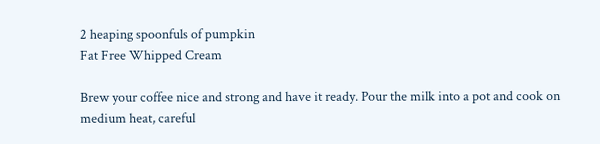2 heaping spoonfuls of pumpkin
Fat Free Whipped Cream

Brew your coffee nice and strong and have it ready. Pour the milk into a pot and cook on medium heat, careful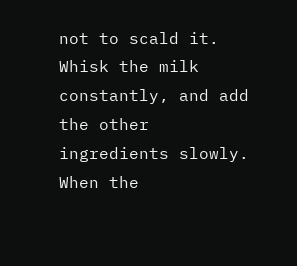not to scald it. Whisk the milk constantly, and add the other ingredients slowly. When the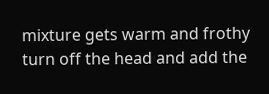mixture gets warm and frothy turn off the head and add the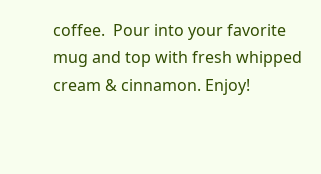coffee.  Pour into your favorite mug and top with fresh whipped cream & cinnamon. Enjoy!